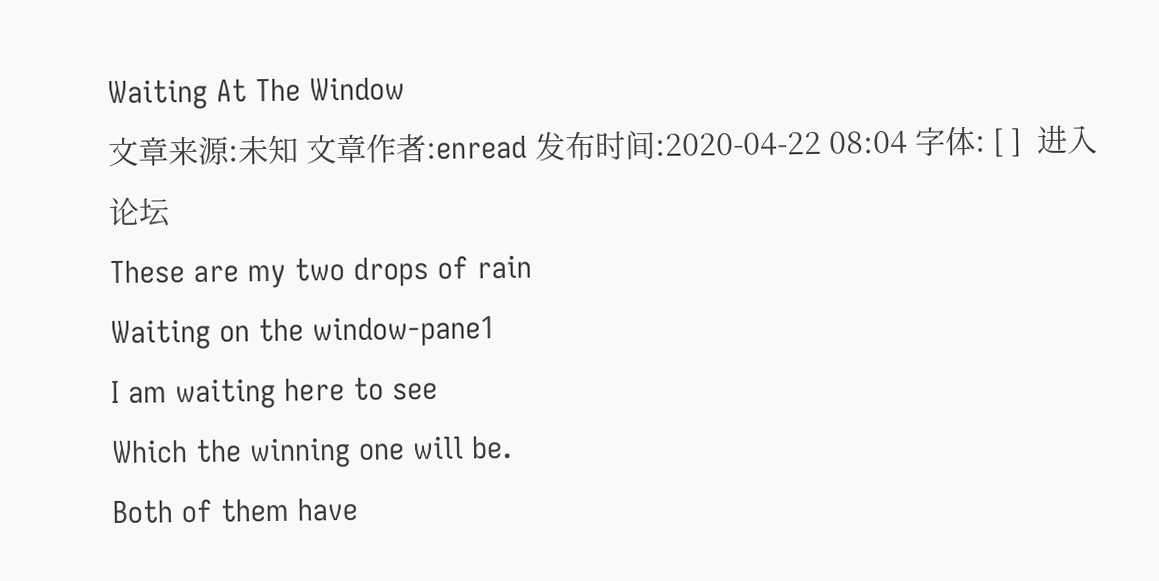Waiting At The Window
文章来源:未知 文章作者:enread 发布时间:2020-04-22 08:04 字体: [ ]  进入论坛
These are my two drops of rain
Waiting on the window-pane1
I am waiting here to see
Which the winning one will be.
Both of them have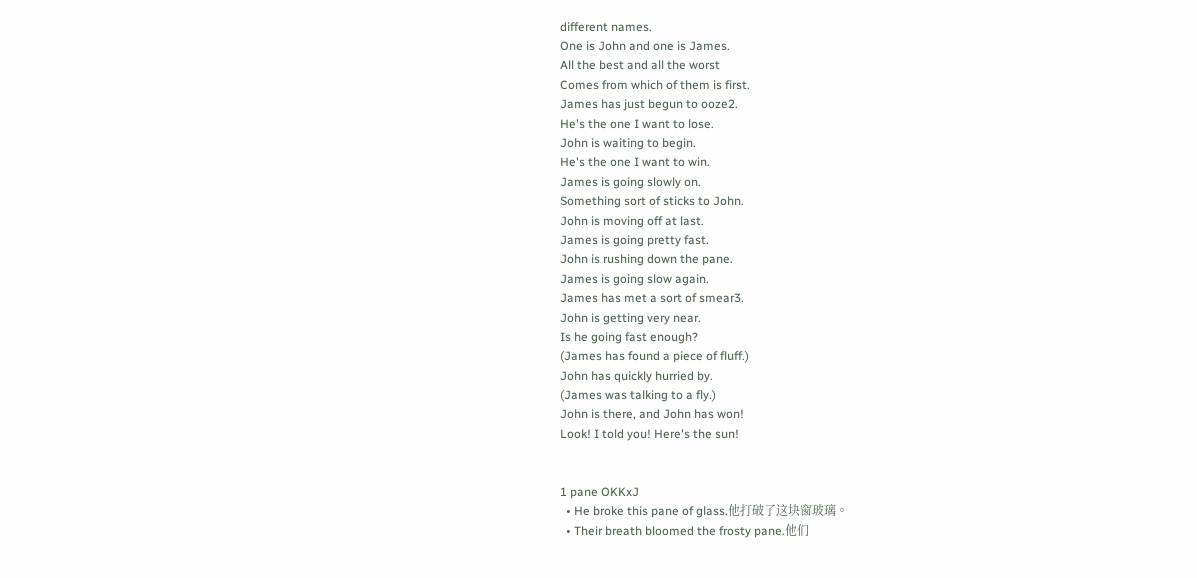different names.
One is John and one is James.
All the best and all the worst
Comes from which of them is first.
James has just begun to ooze2.
He's the one I want to lose.
John is waiting to begin.
He's the one I want to win.
James is going slowly on.
Something sort of sticks to John.
John is moving off at last.
James is going pretty fast.
John is rushing down the pane.
James is going slow again.
James has met a sort of smear3.
John is getting very near.
Is he going fast enough?
(James has found a piece of fluff.)
John has quickly hurried by.
(James was talking to a fly.)
John is there, and John has won!
Look! I told you! Here's the sun!


1 pane OKKxJ
  • He broke this pane of glass.他打破了这块窗玻璃。
  • Their breath bloomed the frosty pane.他们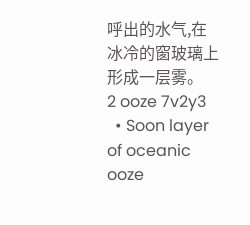呼出的水气,在冰冷的窗玻璃上形成一层雾。
2 ooze 7v2y3
  • Soon layer of oceanic ooze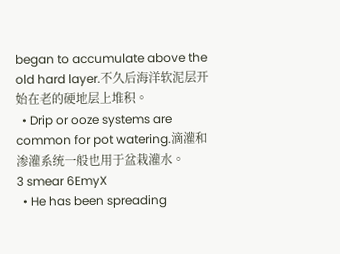began to accumulate above the old hard layer.不久后海洋软泥层开始在老的硬地层上堆积。
  • Drip or ooze systems are common for pot watering.滴灌和渗灌系统一般也用于盆栽灌水。
3 smear 6EmyX
  • He has been spreading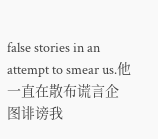false stories in an attempt to smear us.他一直在散布谎言企图诽谤我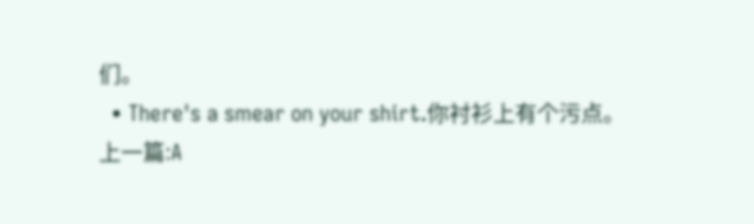们。
  • There's a smear on your shirt.你衬衫上有个污点。
上一篇:A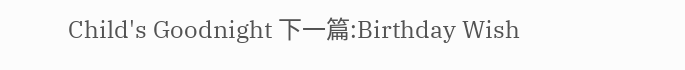Child's Goodnight 下一篇:Birthday Wish